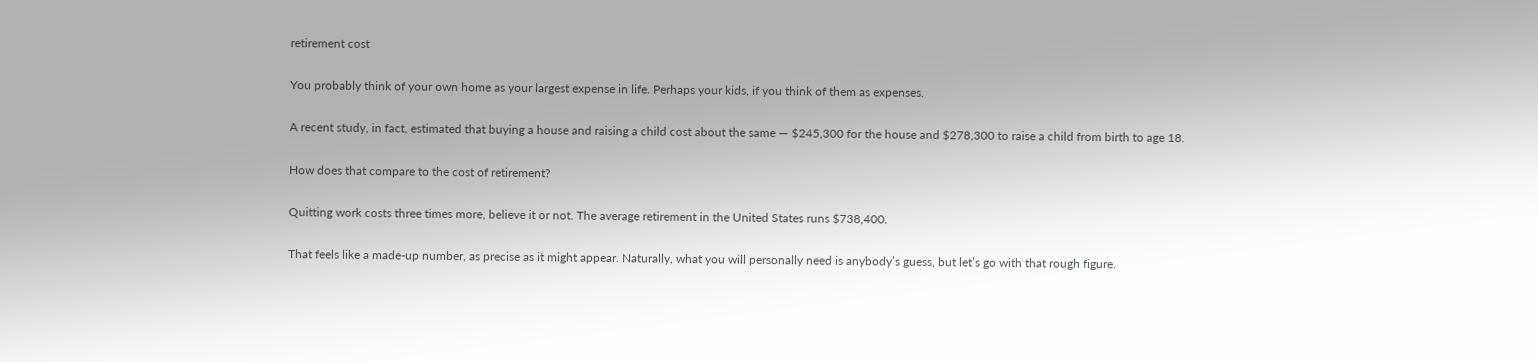retirement cost

You probably think of your own home as your largest expense in life. Perhaps your kids, if you think of them as expenses.

A recent study, in fact, estimated that buying a house and raising a child cost about the same — $245,300 for the house and $278,300 to raise a child from birth to age 18.

How does that compare to the cost of retirement?

Quitting work costs three times more, believe it or not. The average retirement in the United States runs $738,400.

That feels like a made-up number, as precise as it might appear. Naturally, what you will personally need is anybody’s guess, but let’s go with that rough figure.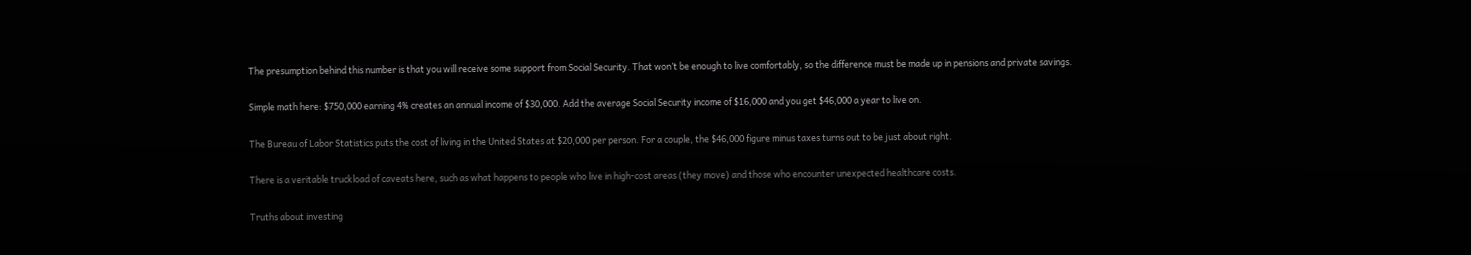The presumption behind this number is that you will receive some support from Social Security. That won’t be enough to live comfortably, so the difference must be made up in pensions and private savings.

Simple math here: $750,000 earning 4% creates an annual income of $30,000. Add the average Social Security income of $16,000 and you get $46,000 a year to live on.

The Bureau of Labor Statistics puts the cost of living in the United States at $20,000 per person. For a couple, the $46,000 figure minus taxes turns out to be just about right.

There is a veritable truckload of caveats here, such as what happens to people who live in high-cost areas (they move) and those who encounter unexpected healthcare costs.

Truths about investing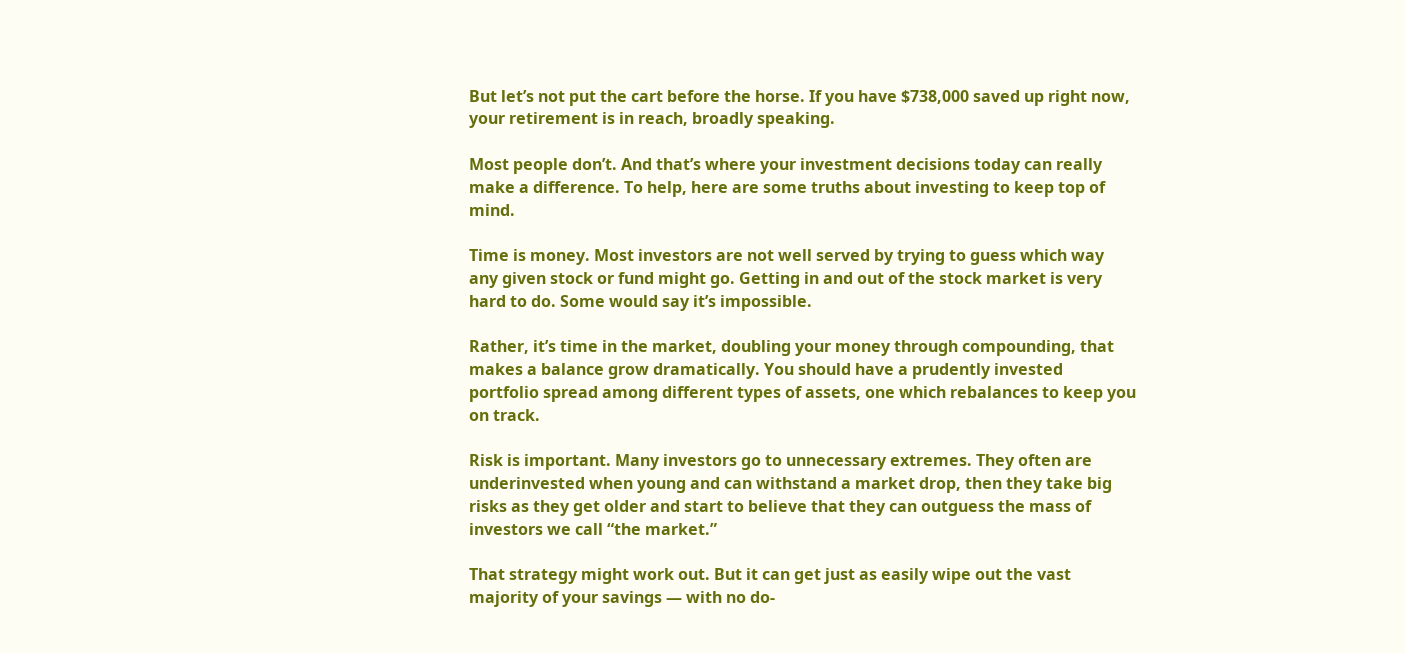But let’s not put the cart before the horse. If you have $738,000 saved up right now, your retirement is in reach, broadly speaking.

Most people don’t. And that’s where your investment decisions today can really make a difference. To help, here are some truths about investing to keep top of mind.

Time is money. Most investors are not well served by trying to guess which way any given stock or fund might go. Getting in and out of the stock market is very hard to do. Some would say it’s impossible.

Rather, it’s time in the market, doubling your money through compounding, that makes a balance grow dramatically. You should have a prudently invested portfolio spread among different types of assets, one which rebalances to keep you on track.

Risk is important. Many investors go to unnecessary extremes. They often are underinvested when young and can withstand a market drop, then they take big risks as they get older and start to believe that they can outguess the mass of investors we call “the market.”

That strategy might work out. But it can get just as easily wipe out the vast majority of your savings — with no do-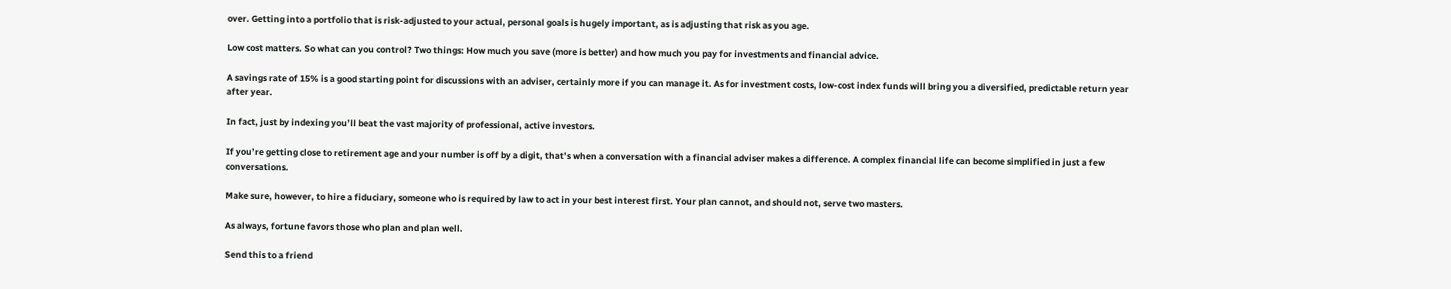over. Getting into a portfolio that is risk-adjusted to your actual, personal goals is hugely important, as is adjusting that risk as you age.

Low cost matters. So what can you control? Two things: How much you save (more is better) and how much you pay for investments and financial advice.

A savings rate of 15% is a good starting point for discussions with an adviser, certainly more if you can manage it. As for investment costs, low-cost index funds will bring you a diversified, predictable return year after year.

In fact, just by indexing you’ll beat the vast majority of professional, active investors.

If you’re getting close to retirement age and your number is off by a digit, that’s when a conversation with a financial adviser makes a difference. A complex financial life can become simplified in just a few conversations.

Make sure, however, to hire a fiduciary, someone who is required by law to act in your best interest first. Your plan cannot, and should not, serve two masters.

As always, fortune favors those who plan and plan well.

Send this to a friend